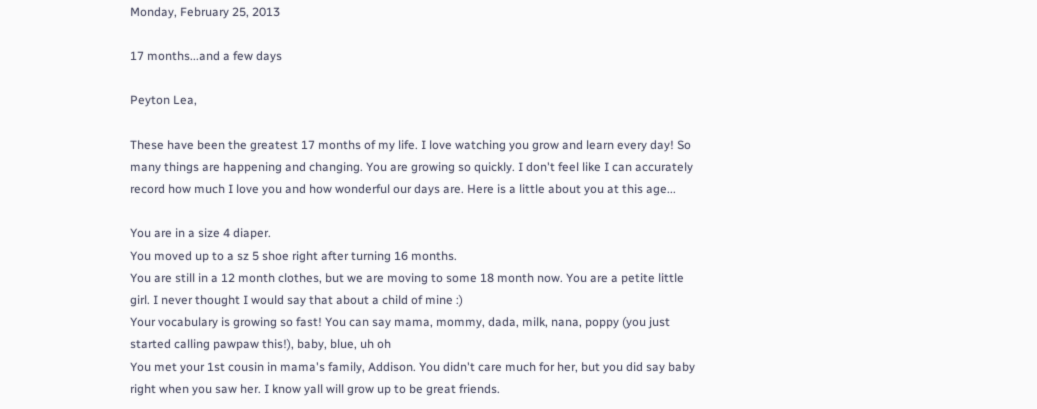Monday, February 25, 2013

17 months...and a few days

Peyton Lea,

These have been the greatest 17 months of my life. I love watching you grow and learn every day! So many things are happening and changing. You are growing so quickly. I don't feel like I can accurately record how much I love you and how wonderful our days are. Here is a little about you at this age...

You are in a size 4 diaper.
You moved up to a sz 5 shoe right after turning 16 months.
You are still in a 12 month clothes, but we are moving to some 18 month now. You are a petite little girl. I never thought I would say that about a child of mine :)
Your vocabulary is growing so fast! You can say mama, mommy, dada, milk, nana, poppy (you just started calling pawpaw this!), baby, blue, uh oh
You met your 1st cousin in mama's family, Addison. You didn't care much for her, but you did say baby right when you saw her. I know yall will grow up to be great friends.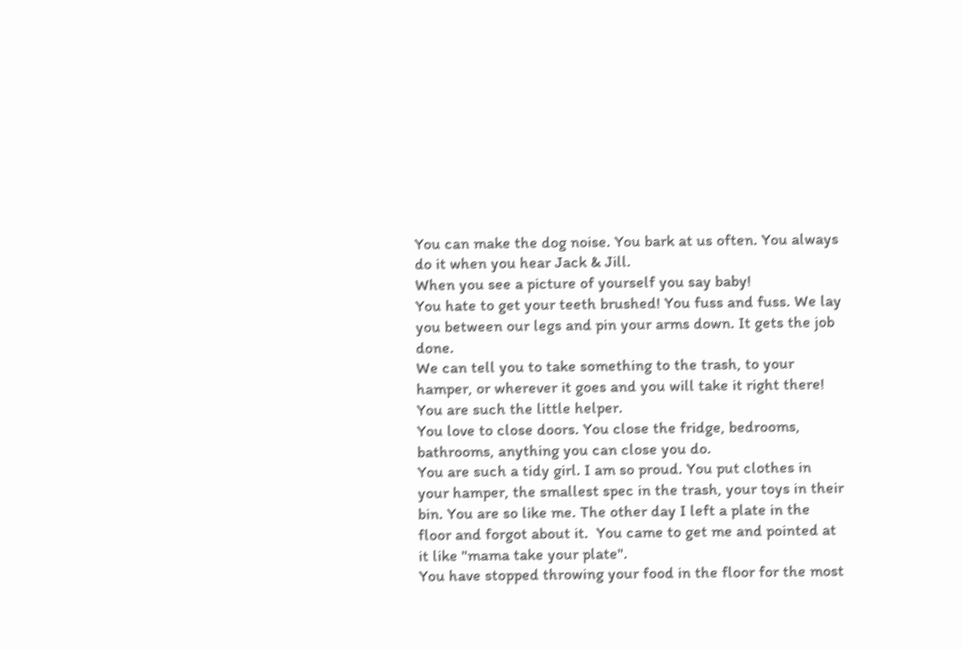You can make the dog noise. You bark at us often. You always do it when you hear Jack & Jill.
When you see a picture of yourself you say baby!
You hate to get your teeth brushed! You fuss and fuss. We lay you between our legs and pin your arms down. It gets the job done.
We can tell you to take something to the trash, to your hamper, or wherever it goes and you will take it right there! You are such the little helper.
You love to close doors. You close the fridge, bedrooms, bathrooms, anything you can close you do.
You are such a tidy girl. I am so proud. You put clothes in your hamper, the smallest spec in the trash, your toys in their bin. You are so like me. The other day I left a plate in the floor and forgot about it.  You came to get me and pointed at it like "mama take your plate".
You have stopped throwing your food in the floor for the most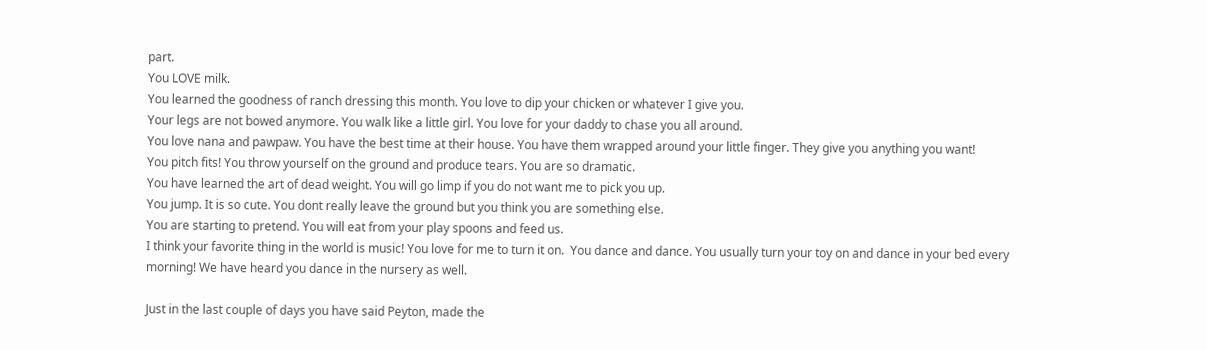part.
You LOVE milk.
You learned the goodness of ranch dressing this month. You love to dip your chicken or whatever I give you.
Your legs are not bowed anymore. You walk like a little girl. You love for your daddy to chase you all around.
You love nana and pawpaw. You have the best time at their house. You have them wrapped around your little finger. They give you anything you want!
You pitch fits! You throw yourself on the ground and produce tears. You are so dramatic.
You have learned the art of dead weight. You will go limp if you do not want me to pick you up.
You jump. It is so cute. You dont really leave the ground but you think you are something else.
You are starting to pretend. You will eat from your play spoons and feed us.
I think your favorite thing in the world is music! You love for me to turn it on.  You dance and dance. You usually turn your toy on and dance in your bed every morning! We have heard you dance in the nursery as well.

Just in the last couple of days you have said Peyton, made the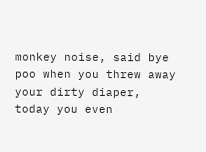monkey noise, said bye poo when you threw away your dirty diaper, today you even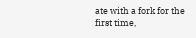ate with a fork for the first time,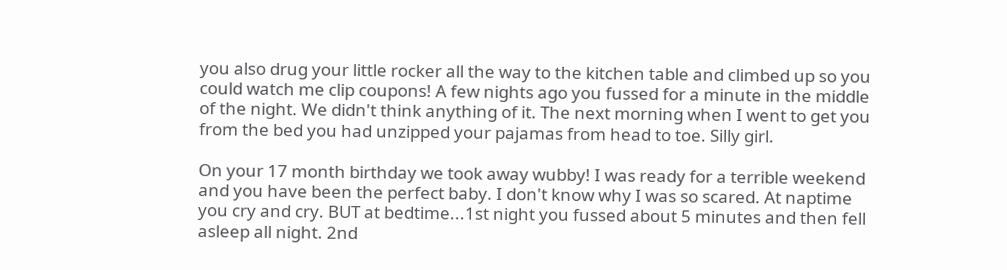you also drug your little rocker all the way to the kitchen table and climbed up so you could watch me clip coupons! A few nights ago you fussed for a minute in the middle of the night. We didn't think anything of it. The next morning when I went to get you from the bed you had unzipped your pajamas from head to toe. Silly girl.

On your 17 month birthday we took away wubby! I was ready for a terrible weekend and you have been the perfect baby. I don't know why I was so scared. At naptime you cry and cry. BUT at bedtime...1st night you fussed about 5 minutes and then fell asleep all night. 2nd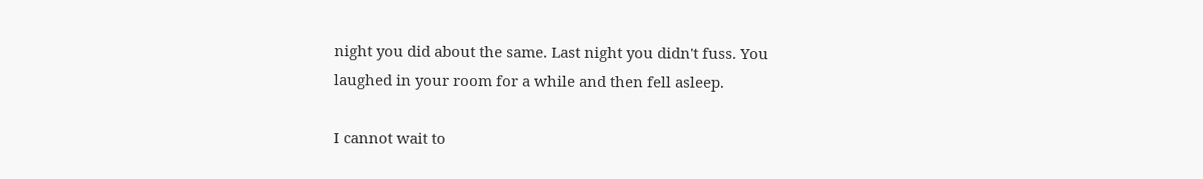night you did about the same. Last night you didn't fuss. You laughed in your room for a while and then fell asleep.

I cannot wait to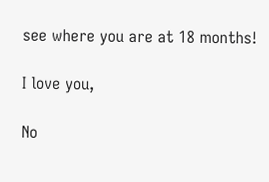see where you are at 18 months!

I love you,

No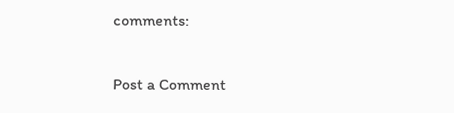comments:

Post a Comment